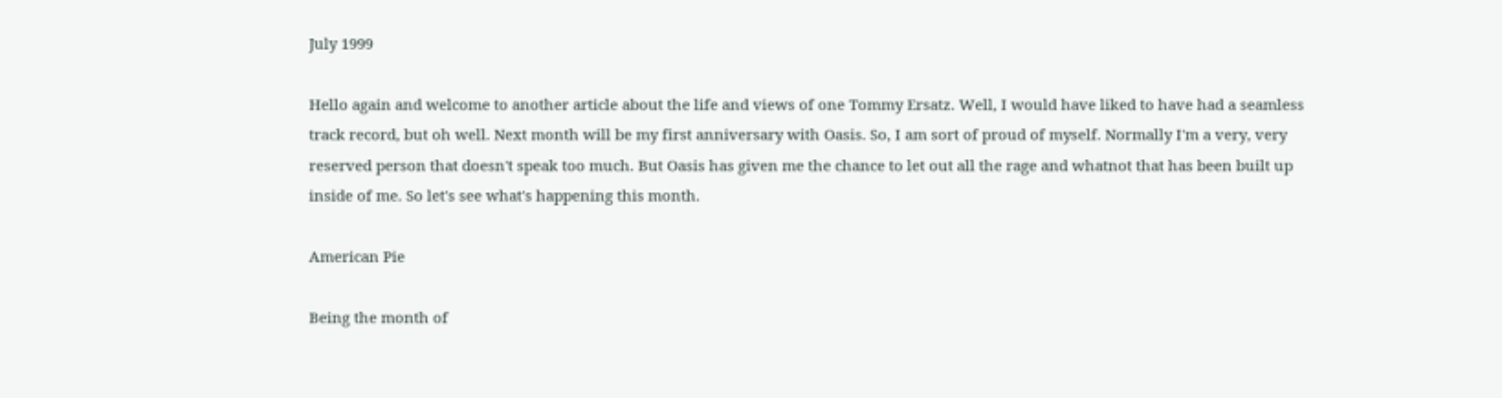July 1999

Hello again and welcome to another article about the life and views of one Tommy Ersatz. Well, I would have liked to have had a seamless track record, but oh well. Next month will be my first anniversary with Oasis. So, I am sort of proud of myself. Normally I'm a very, very reserved person that doesn't speak too much. But Oasis has given me the chance to let out all the rage and whatnot that has been built up inside of me. So let's see what's happening this month.

American Pie

Being the month of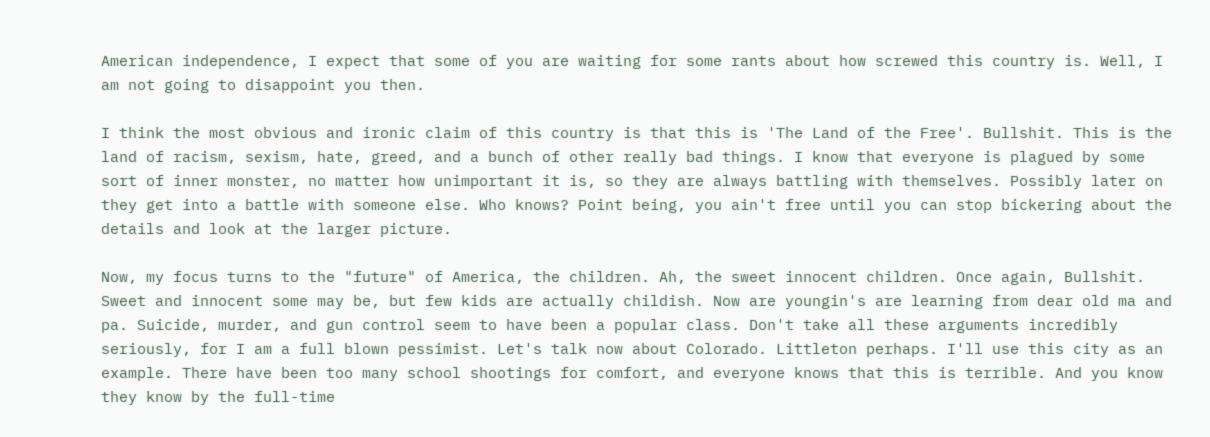American independence, I expect that some of you are waiting for some rants about how screwed this country is. Well, I am not going to disappoint you then.

I think the most obvious and ironic claim of this country is that this is 'The Land of the Free'. Bullshit. This is the land of racism, sexism, hate, greed, and a bunch of other really bad things. I know that everyone is plagued by some sort of inner monster, no matter how unimportant it is, so they are always battling with themselves. Possibly later on they get into a battle with someone else. Who knows? Point being, you ain't free until you can stop bickering about the details and look at the larger picture.

Now, my focus turns to the "future" of America, the children. Ah, the sweet innocent children. Once again, Bullshit. Sweet and innocent some may be, but few kids are actually childish. Now are youngin's are learning from dear old ma and pa. Suicide, murder, and gun control seem to have been a popular class. Don't take all these arguments incredibly seriously, for I am a full blown pessimist. Let's talk now about Colorado. Littleton perhaps. I'll use this city as an example. There have been too many school shootings for comfort, and everyone knows that this is terrible. And you know they know by the full-time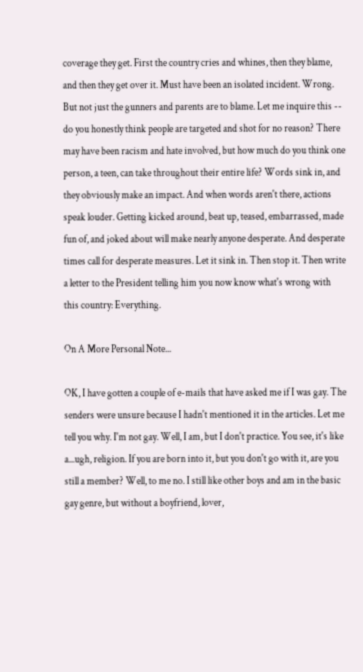coverage they get. First the country cries and whines, then they blame, and then they get over it. Must have been an isolated incident. Wrong. But not just the gunners and parents are to blame. Let me inquire this -- do you honestly think people are targeted and shot for no reason? There may have been racism and hate involved, but how much do you think one person, a teen, can take throughout their entire life? Words sink in, and they obviously make an impact. And when words aren't there, actions speak louder. Getting kicked around, beat up, teased, embarrassed, made fun of, and joked about will make nearly anyone desperate. And desperate times call for desperate measures. Let it sink in. Then stop it. Then write a letter to the President telling him you now know what's wrong with this country: Everything.

On A More Personal Note...

OK, I have gotten a couple of e-mails that have asked me if I was gay. The senders were unsure because I hadn't mentioned it in the articles. Let me tell you why. I'm not gay. Well, I am, but I don't practice. You see, it's like a...ugh, religion. If you are born into it, but you don't go with it, are you still a member? Well, to me no. I still like other boys and am in the basic gay genre, but without a boyfriend, lover,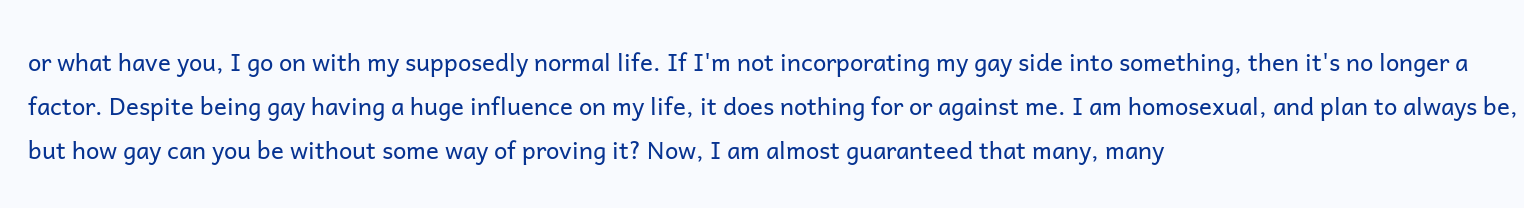or what have you, I go on with my supposedly normal life. If I'm not incorporating my gay side into something, then it's no longer a factor. Despite being gay having a huge influence on my life, it does nothing for or against me. I am homosexual, and plan to always be, but how gay can you be without some way of proving it? Now, I am almost guaranteed that many, many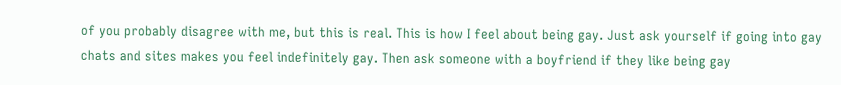of you probably disagree with me, but this is real. This is how I feel about being gay. Just ask yourself if going into gay chats and sites makes you feel indefinitely gay. Then ask someone with a boyfriend if they like being gay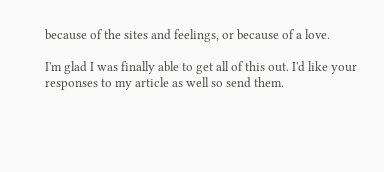because of the sites and feelings, or because of a love.

I'm glad I was finally able to get all of this out. I'd like your responses to my article as well so send them.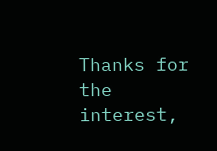Thanks for the interest,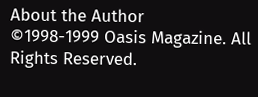About the Author
©1998-1999 Oasis Magazine. All Rights Reserved.